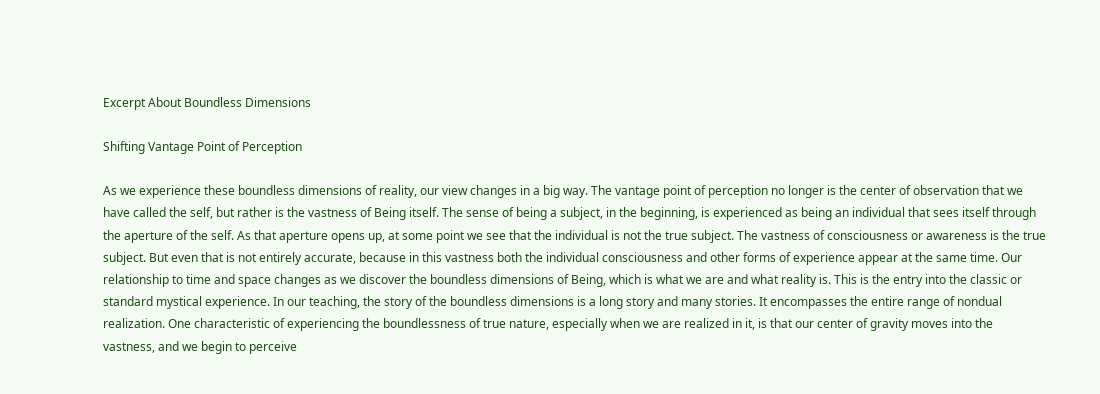Excerpt About Boundless Dimensions

Shifting Vantage Point of Perception

As we experience these boundless dimensions of reality, our view changes in a big way. The vantage point of perception no longer is the center of observation that we have called the self, but rather is the vastness of Being itself. The sense of being a subject, in the beginning, is experienced as being an individual that sees itself through the aperture of the self. As that aperture opens up, at some point we see that the individual is not the true subject. The vastness of consciousness or awareness is the true subject. But even that is not entirely accurate, because in this vastness both the individual consciousness and other forms of experience appear at the same time. Our relationship to time and space changes as we discover the boundless dimensions of Being, which is what we are and what reality is. This is the entry into the classic or standard mystical experience. In our teaching, the story of the boundless dimensions is a long story and many stories. It encompasses the entire range of nondual realization. One characteristic of experiencing the boundlessness of true nature, especially when we are realized in it, is that our center of gravity moves into the vastness, and we begin to perceive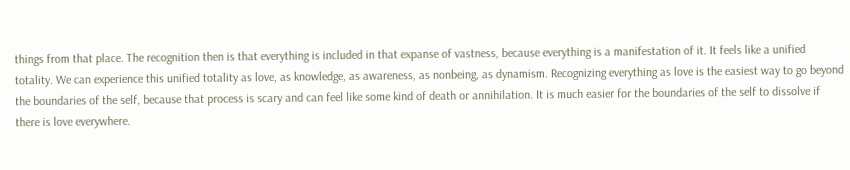things from that place. The recognition then is that everything is included in that expanse of vastness, because everything is a manifestation of it. It feels like a unified totality. We can experience this unified totality as love, as knowledge, as awareness, as nonbeing, as dynamism. Recognizing everything as love is the easiest way to go beyond the boundaries of the self, because that process is scary and can feel like some kind of death or annihilation. It is much easier for the boundaries of the self to dissolve if there is love everywhere.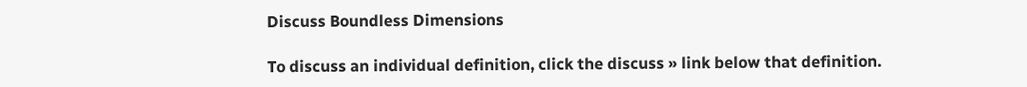Discuss Boundless Dimensions

To discuss an individual definition, click the discuss » link below that definition.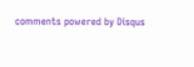comments powered by Disqus